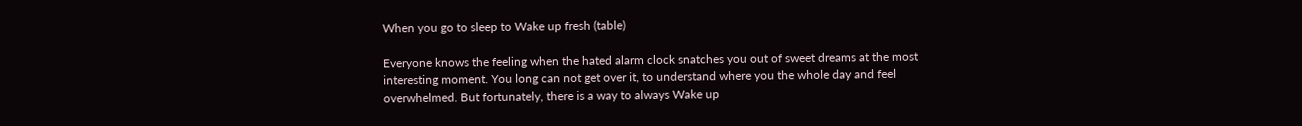When you go to sleep to Wake up fresh (table)

Everyone knows the feeling when the hated alarm clock snatches you out of sweet dreams at the most interesting moment. You long can not get over it, to understand where you the whole day and feel overwhelmed. But fortunately, there is a way to always Wake up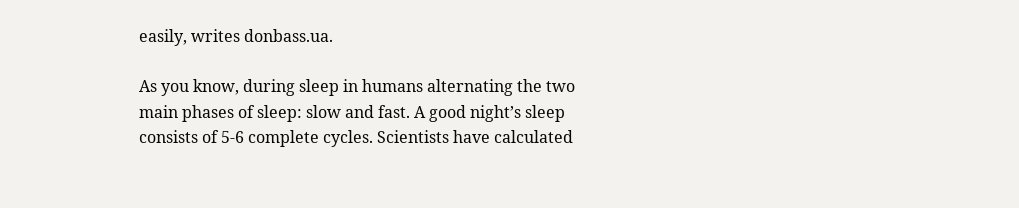easily, writes donbass.ua.

As you know, during sleep in humans alternating the two main phases of sleep: slow and fast. A good night’s sleep consists of 5-6 complete cycles. Scientists have calculated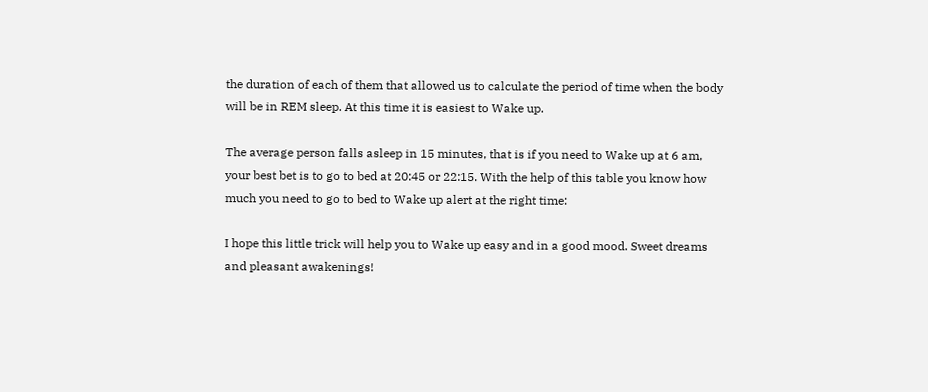the duration of each of them that allowed us to calculate the period of time when the body will be in REM sleep. At this time it is easiest to Wake up.

The average person falls asleep in 15 minutes, that is if you need to Wake up at 6 am, your best bet is to go to bed at 20:45 or 22:15. With the help of this table you know how much you need to go to bed to Wake up alert at the right time:

I hope this little trick will help you to Wake up easy and in a good mood. Sweet dreams and pleasant awakenings!